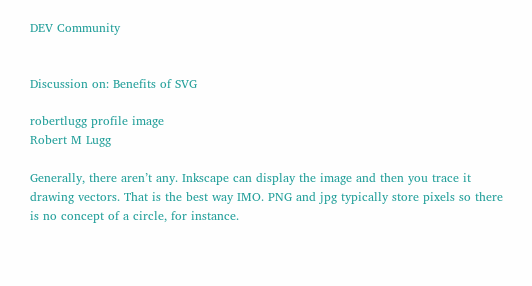DEV Community


Discussion on: Benefits of SVG

robertlugg profile image
Robert M Lugg

Generally, there aren’t any. Inkscape can display the image and then you trace it drawing vectors. That is the best way IMO. PNG and jpg typically store pixels so there is no concept of a circle, for instance.